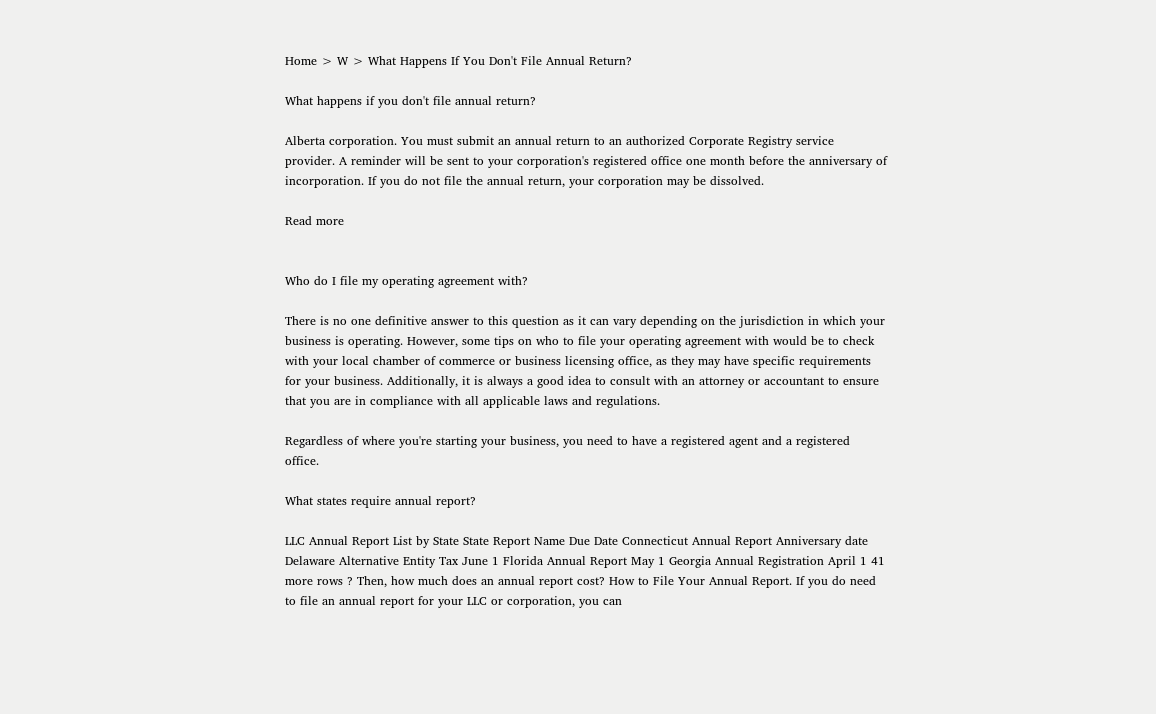Home > W > What Happens If You Don't File Annual Return?

What happens if you don't file annual return?

Alberta corporation. You must submit an annual return to an authorized Corporate Registry service provider. A reminder will be sent to your corporation's registered office one month before the anniversary of incorporation. If you do not file the annual return, your corporation may be dissolved.

Read more


Who do I file my operating agreement with?

There is no one definitive answer to this question as it can vary depending on the jurisdiction in which your business is operating. However, some tips on who to file your operating agreement with would be to check with your local chamber of commerce or business licensing office, as they may have specific requirements for your business. Additionally, it is always a good idea to consult with an attorney or accountant to ensure that you are in compliance with all applicable laws and regulations.

Regardless of where you're starting your business, you need to have a registered agent and a registered office.

What states require annual report?

LLC Annual Report List by State State Report Name Due Date Connecticut Annual Report Anniversary date Delaware Alternative Entity Tax June 1 Florida Annual Report May 1 Georgia Annual Registration April 1 41 more rows ? Then, how much does an annual report cost? How to File Your Annual Report. If you do need to file an annual report for your LLC or corporation, you can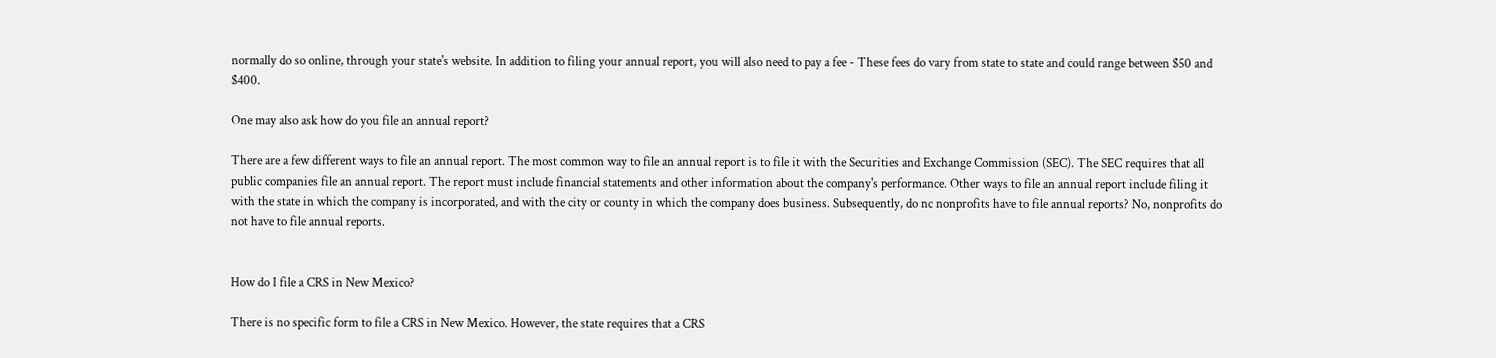normally do so online, through your state's website. In addition to filing your annual report, you will also need to pay a fee - These fees do vary from state to state and could range between $50 and $400.

One may also ask how do you file an annual report?

There are a few different ways to file an annual report. The most common way to file an annual report is to file it with the Securities and Exchange Commission (SEC). The SEC requires that all public companies file an annual report. The report must include financial statements and other information about the company's performance. Other ways to file an annual report include filing it with the state in which the company is incorporated, and with the city or county in which the company does business. Subsequently, do nc nonprofits have to file annual reports? No, nonprofits do not have to file annual reports.


How do I file a CRS in New Mexico?

There is no specific form to file a CRS in New Mexico. However, the state requires that a CRS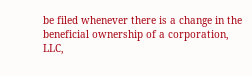be filed whenever there is a change in the beneficial ownership of a corporation, LLC,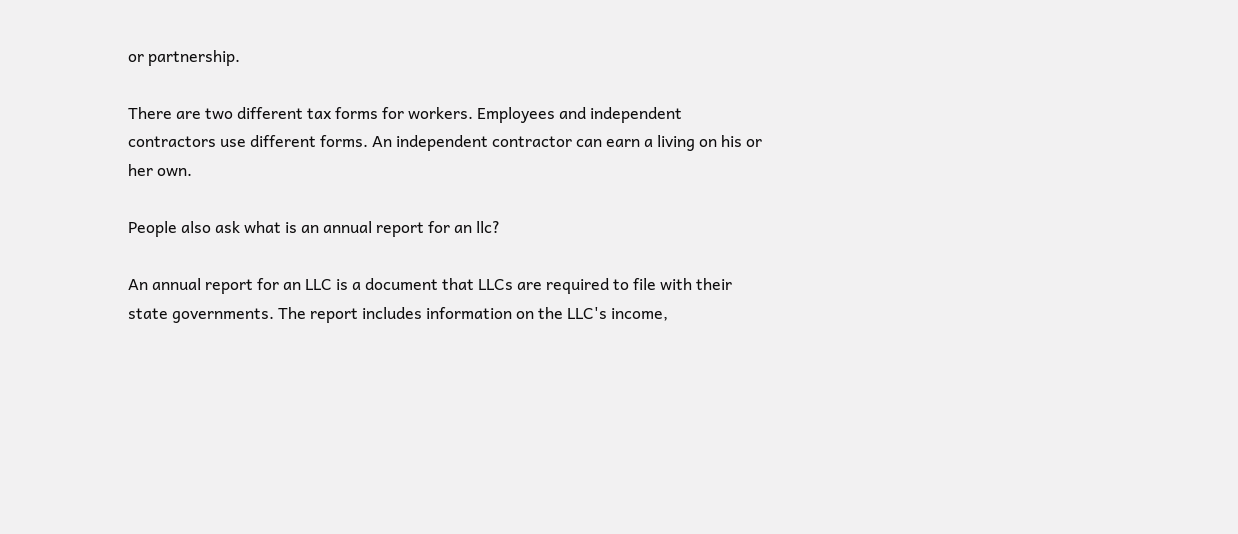or partnership.

There are two different tax forms for workers. Employees and independent contractors use different forms. An independent contractor can earn a living on his or her own.

People also ask what is an annual report for an llc?

An annual report for an LLC is a document that LLCs are required to file with their state governments. The report includes information on the LLC's income,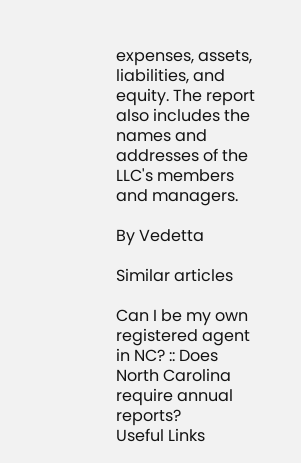expenses, assets, liabilities, and equity. The report also includes the names and addresses of the LLC's members and managers.

By Vedetta

Similar articles

Can I be my own registered agent in NC? :: Does North Carolina require annual reports?
Useful Links